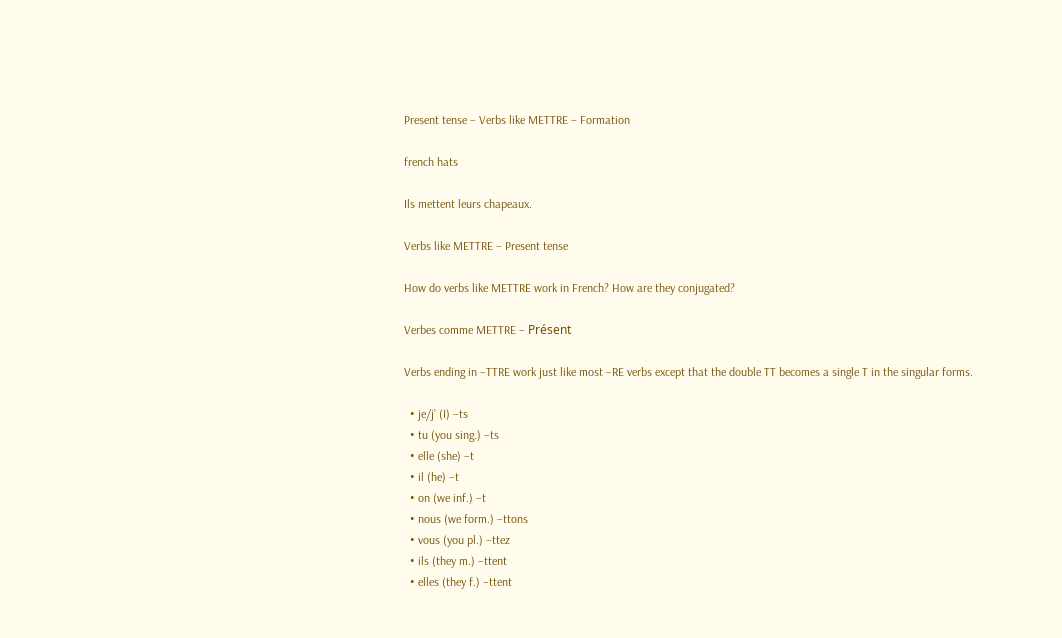Present tense – Verbs like METTRE – Formation

french hats

Ils mettent leurs chapeaux.

Verbs like METTRE – Present tense

How do verbs like METTRE work in French? How are they conjugated?

Verbes comme METTRE – Présent

Verbs ending in –TTRE work just like most –RE verbs except that the double TT becomes a single T in the singular forms.

  • je/j’ (I) –ts
  • tu (you sing.) –ts
  • elle (she) –t
  • il (he) –t
  • on (we inf.) –t
  • nous (we form.) –ttons
  • vous (you pl.) –ttez
  • ils (they m.) –ttent
  • elles (they f.) –ttent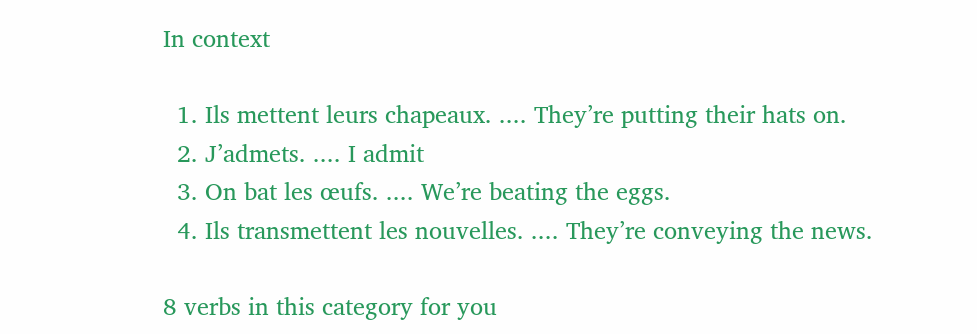In context

  1. Ils mettent leurs chapeaux. .... They’re putting their hats on.
  2. J’admets. .... I admit
  3. On bat les œufs. .... We’re beating the eggs.
  4. Ils transmettent les nouvelles. .... They’re conveying the news.

8 verbs in this category for you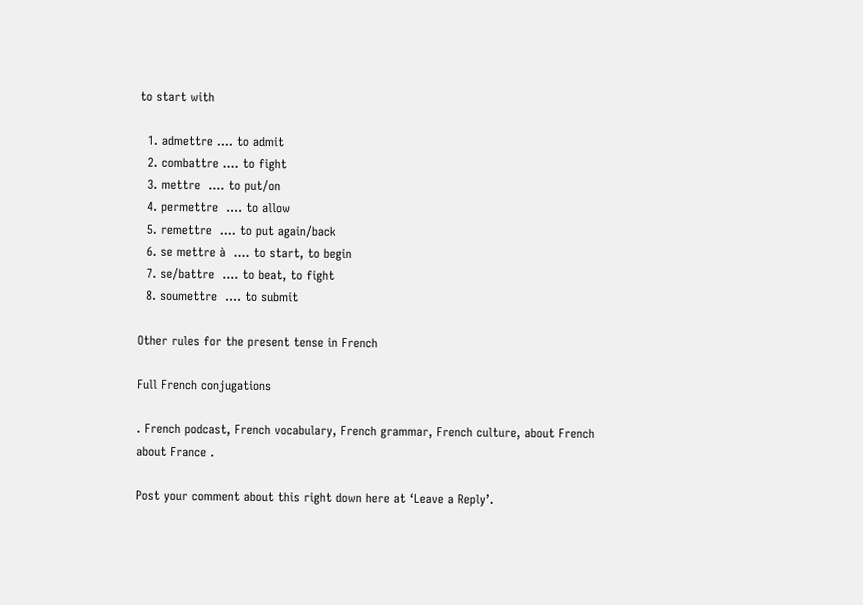to start with

  1. admettre .... to admit
  2. combattre .... to fight
  3. mettre  .... to put/on
  4. permettre  .... to allow
  5. remettre  .... to put again/back
  6. se mettre à  .... to start, to begin
  7. se/battre  .... to beat, to fight
  8. soumettre  .... to submit

Other rules for the present tense in French

Full French conjugations

. French podcast, French vocabulary, French grammar, French culture, about French about France .

Post your comment about this right down here at ‘Leave a Reply’.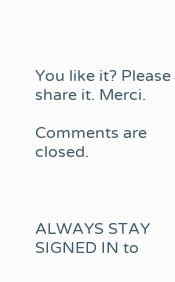You like it? Please share it. Merci.

Comments are closed.



ALWAYS STAY SIGNED IN to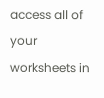access all of your worksheets in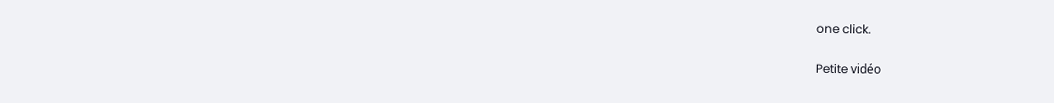one click.

Petite vidéo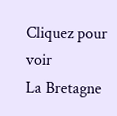Cliquez pour voir
La Bretagne